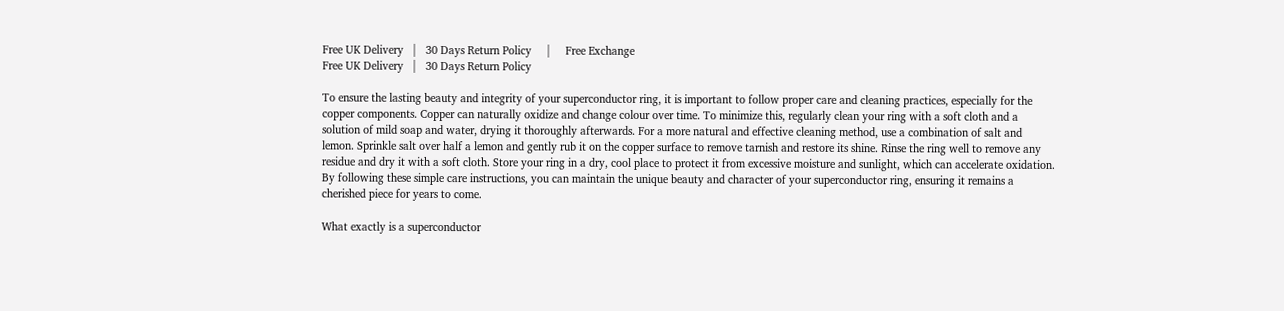Free UK Delivery   |   30 Days Return Policy     |     Free Exchange
Free UK Delivery   |   30 Days Return Policy

To ensure the lasting beauty and integrity of your superconductor ring, it is important to follow proper care and cleaning practices, especially for the copper components. Copper can naturally oxidize and change colour over time. To minimize this, regularly clean your ring with a soft cloth and a solution of mild soap and water, drying it thoroughly afterwards. For a more natural and effective cleaning method, use a combination of salt and lemon. Sprinkle salt over half a lemon and gently rub it on the copper surface to remove tarnish and restore its shine. Rinse the ring well to remove any residue and dry it with a soft cloth. Store your ring in a dry, cool place to protect it from excessive moisture and sunlight, which can accelerate oxidation. By following these simple care instructions, you can maintain the unique beauty and character of your superconductor ring, ensuring it remains a cherished piece for years to come.

What exactly is a superconductor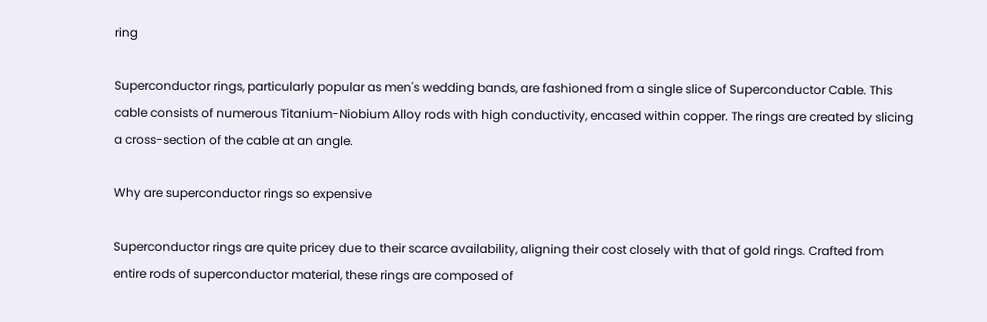ring

Superconductor rings, particularly popular as men's wedding bands, are fashioned from a single slice of Superconductor Cable. This cable consists of numerous Titanium-Niobium Alloy rods with high conductivity, encased within copper. The rings are created by slicing a cross-section of the cable at an angle.

Why are superconductor rings so expensive

Superconductor rings are quite pricey due to their scarce availability, aligning their cost closely with that of gold rings. Crafted from entire rods of superconductor material, these rings are composed of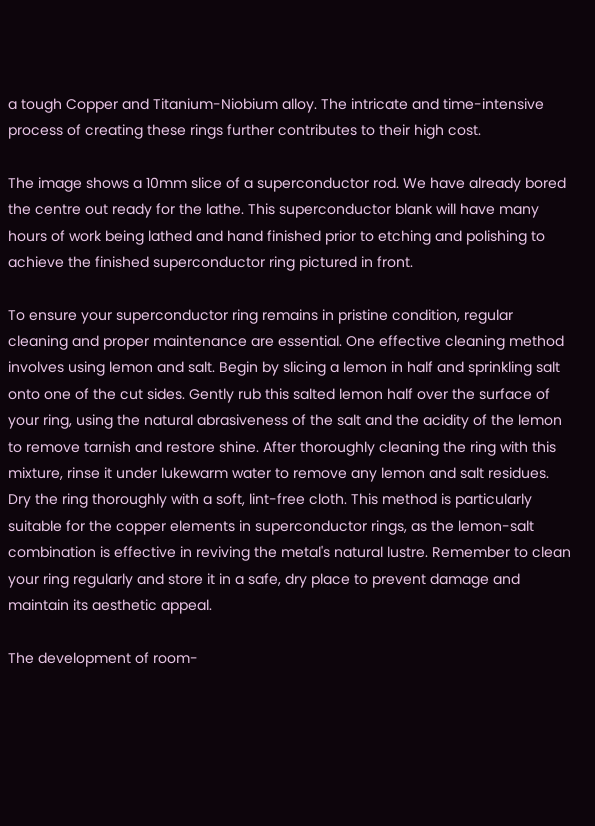a tough Copper and Titanium-Niobium alloy. The intricate and time-intensive process of creating these rings further contributes to their high cost.

The image shows a 10mm slice of a superconductor rod. We have already bored the centre out ready for the lathe. This superconductor blank will have many hours of work being lathed and hand finished prior to etching and polishing to achieve the finished superconductor ring pictured in front.

To ensure your superconductor ring remains in pristine condition, regular cleaning and proper maintenance are essential. One effective cleaning method involves using lemon and salt. Begin by slicing a lemon in half and sprinkling salt onto one of the cut sides. Gently rub this salted lemon half over the surface of your ring, using the natural abrasiveness of the salt and the acidity of the lemon to remove tarnish and restore shine. After thoroughly cleaning the ring with this mixture, rinse it under lukewarm water to remove any lemon and salt residues. Dry the ring thoroughly with a soft, lint-free cloth. This method is particularly suitable for the copper elements in superconductor rings, as the lemon-salt combination is effective in reviving the metal's natural lustre. Remember to clean your ring regularly and store it in a safe, dry place to prevent damage and maintain its aesthetic appeal.

The development of room-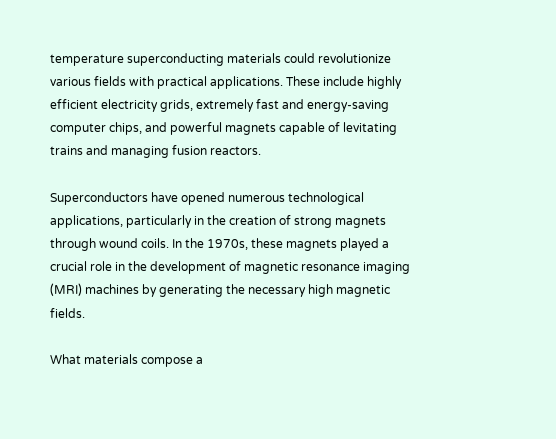temperature superconducting materials could revolutionize various fields with practical applications. These include highly efficient electricity grids, extremely fast and energy-saving computer chips, and powerful magnets capable of levitating trains and managing fusion reactors.

Superconductors have opened numerous technological applications, particularly in the creation of strong magnets through wound coils. In the 1970s, these magnets played a crucial role in the development of magnetic resonance imaging (MRI) machines by generating the necessary high magnetic fields.

What materials compose a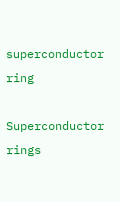superconductor ring

Superconductor rings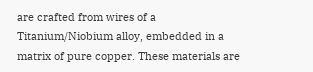are crafted from wires of a Titanium/Niobium alloy, embedded in a matrix of pure copper. These materials are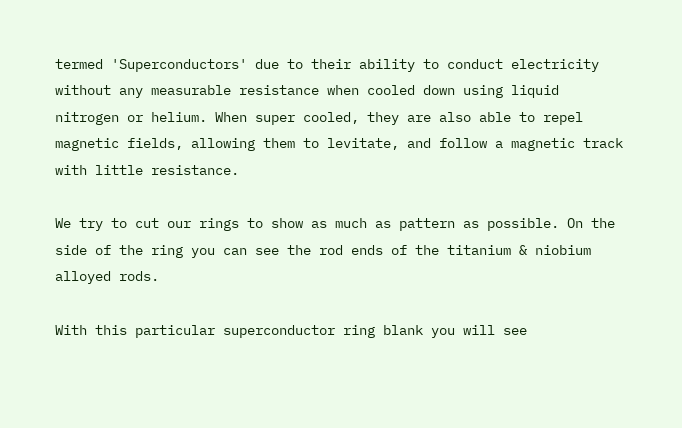termed 'Superconductors' due to their ability to conduct electricity without any measurable resistance when cooled down using liquid nitrogen or helium. When super cooled, they are also able to repel magnetic fields, allowing them to levitate, and follow a magnetic track with little resistance.

We try to cut our rings to show as much as pattern as possible. On the side of the ring you can see the rod ends of the titanium & niobium alloyed rods.

With this particular superconductor ring blank you will see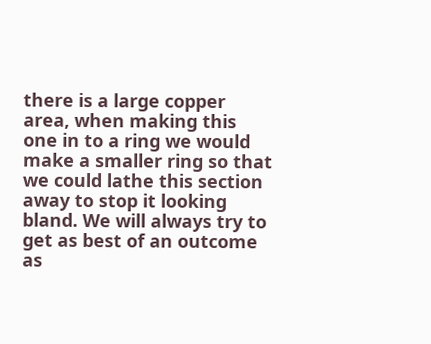there is a large copper area, when making this one in to a ring we would make a smaller ring so that we could lathe this section away to stop it looking bland. We will always try to get as best of an outcome as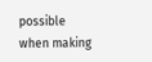possible when making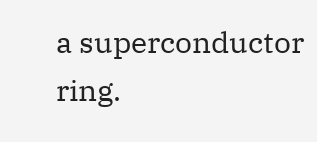a superconductor ring.